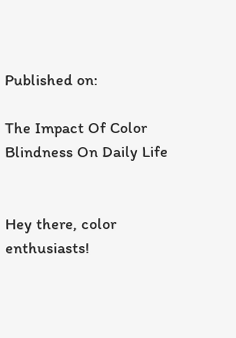Published on:

The Impact Of Color Blindness On Daily Life


Hey there, color enthusiasts!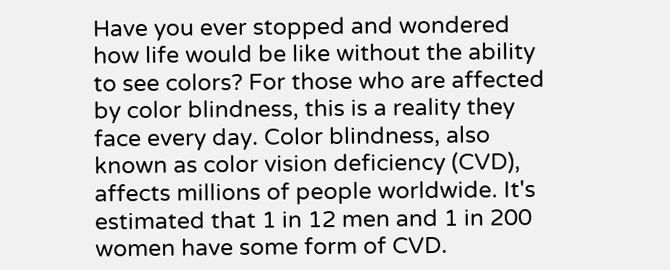Have you ever stopped and wondered how life would be like without the ability to see colors? For those who are affected by color blindness, this is a reality they face every day. Color blindness, also known as color vision deficiency (CVD), affects millions of people worldwide. It's estimated that 1 in 12 men and 1 in 200 women have some form of CVD.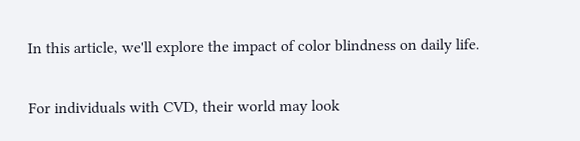In this article, we'll explore the impact of color blindness on daily life.

For individuals with CVD, their world may look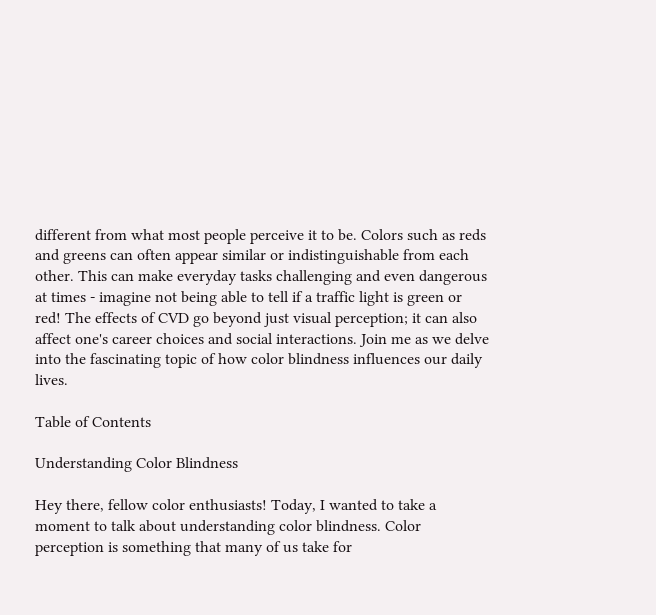different from what most people perceive it to be. Colors such as reds and greens can often appear similar or indistinguishable from each other. This can make everyday tasks challenging and even dangerous at times - imagine not being able to tell if a traffic light is green or red! The effects of CVD go beyond just visual perception; it can also affect one's career choices and social interactions. Join me as we delve into the fascinating topic of how color blindness influences our daily lives.

Table of Contents

Understanding Color Blindness

Hey there, fellow color enthusiasts! Today, I wanted to take a moment to talk about understanding color blindness. Color perception is something that many of us take for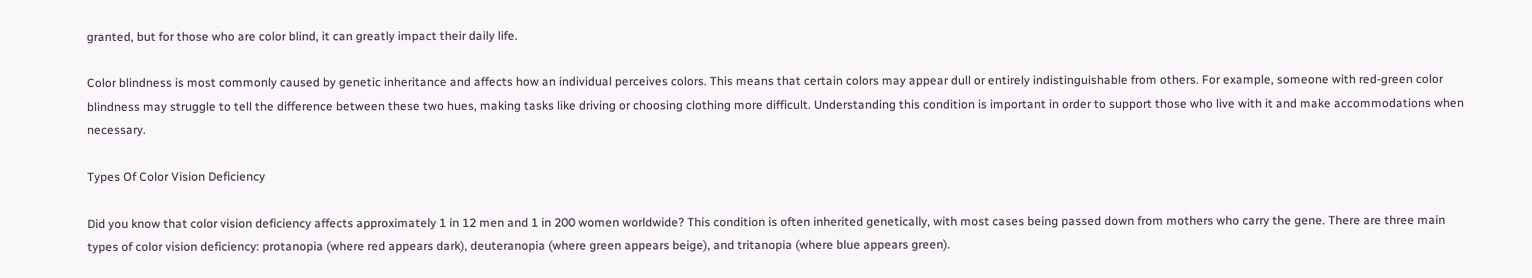granted, but for those who are color blind, it can greatly impact their daily life.

Color blindness is most commonly caused by genetic inheritance and affects how an individual perceives colors. This means that certain colors may appear dull or entirely indistinguishable from others. For example, someone with red-green color blindness may struggle to tell the difference between these two hues, making tasks like driving or choosing clothing more difficult. Understanding this condition is important in order to support those who live with it and make accommodations when necessary.

Types Of Color Vision Deficiency

Did you know that color vision deficiency affects approximately 1 in 12 men and 1 in 200 women worldwide? This condition is often inherited genetically, with most cases being passed down from mothers who carry the gene. There are three main types of color vision deficiency: protanopia (where red appears dark), deuteranopia (where green appears beige), and tritanopia (where blue appears green).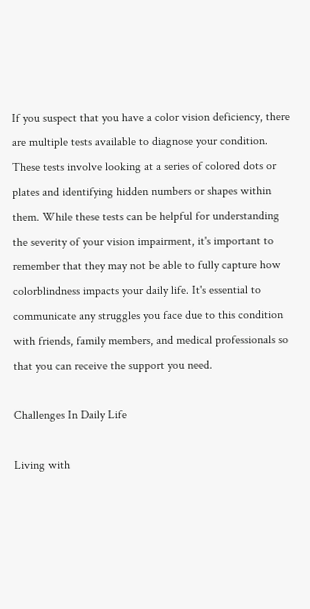If you suspect that you have a color vision deficiency, there are multiple tests available to diagnose your condition. These tests involve looking at a series of colored dots or plates and identifying hidden numbers or shapes within them. While these tests can be helpful for understanding the severity of your vision impairment, it's important to remember that they may not be able to fully capture how colorblindness impacts your daily life. It's essential to communicate any struggles you face due to this condition with friends, family members, and medical professionals so that you can receive the support you need.

Challenges In Daily Life

Living with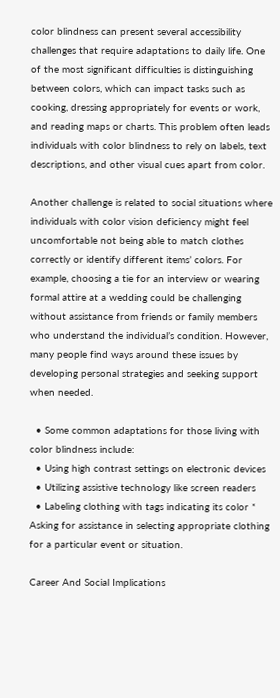color blindness can present several accessibility challenges that require adaptations to daily life. One of the most significant difficulties is distinguishing between colors, which can impact tasks such as cooking, dressing appropriately for events or work, and reading maps or charts. This problem often leads individuals with color blindness to rely on labels, text descriptions, and other visual cues apart from color.

Another challenge is related to social situations where individuals with color vision deficiency might feel uncomfortable not being able to match clothes correctly or identify different items’ colors. For example, choosing a tie for an interview or wearing formal attire at a wedding could be challenging without assistance from friends or family members who understand the individual’s condition. However, many people find ways around these issues by developing personal strategies and seeking support when needed.

  • Some common adaptations for those living with color blindness include:
  • Using high contrast settings on electronic devices
  • Utilizing assistive technology like screen readers
  • Labeling clothing with tags indicating its color * Asking for assistance in selecting appropriate clothing for a particular event or situation.

Career And Social Implications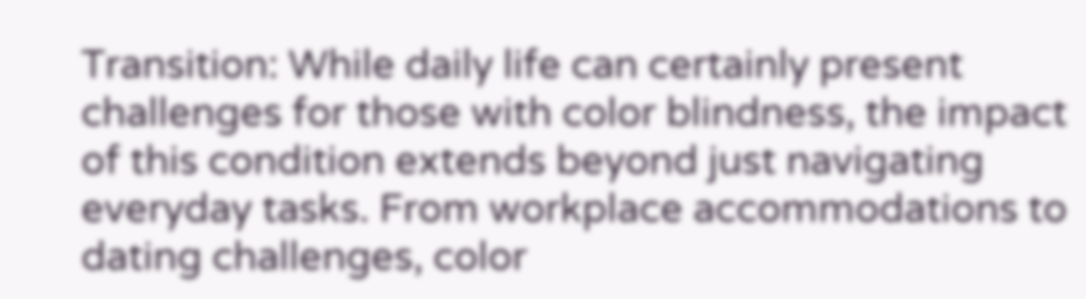Transition: While daily life can certainly present challenges for those with color blindness, the impact of this condition extends beyond just navigating everyday tasks. From workplace accommodations to dating challenges, color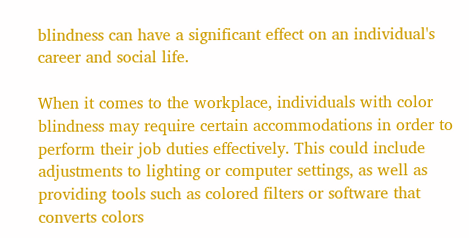blindness can have a significant effect on an individual's career and social life.

When it comes to the workplace, individuals with color blindness may require certain accommodations in order to perform their job duties effectively. This could include adjustments to lighting or computer settings, as well as providing tools such as colored filters or software that converts colors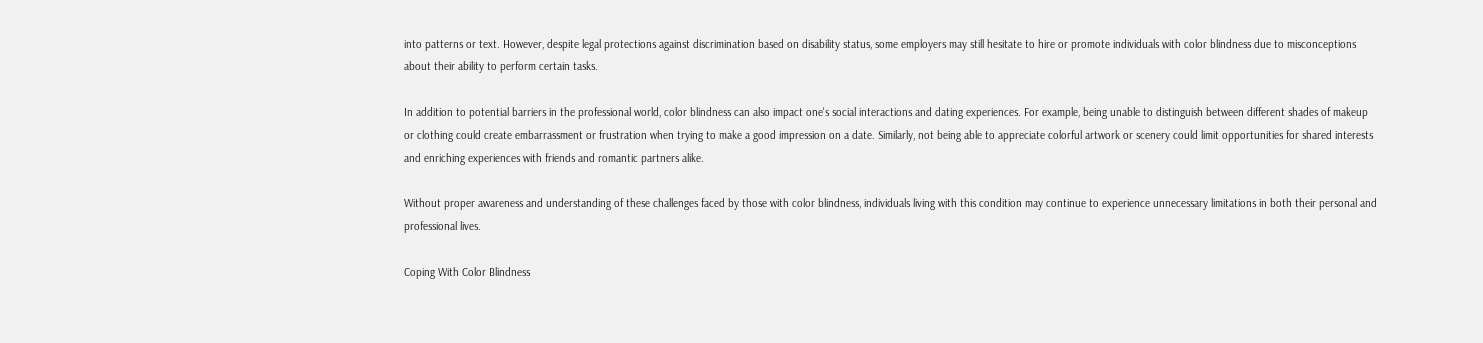into patterns or text. However, despite legal protections against discrimination based on disability status, some employers may still hesitate to hire or promote individuals with color blindness due to misconceptions about their ability to perform certain tasks.

In addition to potential barriers in the professional world, color blindness can also impact one's social interactions and dating experiences. For example, being unable to distinguish between different shades of makeup or clothing could create embarrassment or frustration when trying to make a good impression on a date. Similarly, not being able to appreciate colorful artwork or scenery could limit opportunities for shared interests and enriching experiences with friends and romantic partners alike.

Without proper awareness and understanding of these challenges faced by those with color blindness, individuals living with this condition may continue to experience unnecessary limitations in both their personal and professional lives.

Coping With Color Blindness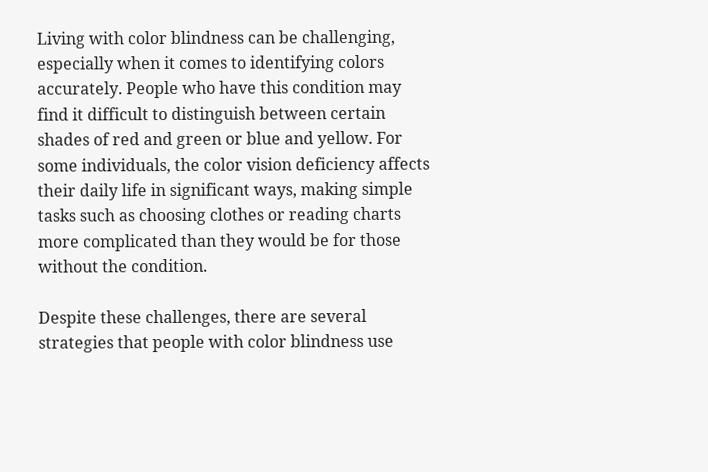Living with color blindness can be challenging, especially when it comes to identifying colors accurately. People who have this condition may find it difficult to distinguish between certain shades of red and green or blue and yellow. For some individuals, the color vision deficiency affects their daily life in significant ways, making simple tasks such as choosing clothes or reading charts more complicated than they would be for those without the condition.

Despite these challenges, there are several strategies that people with color blindness use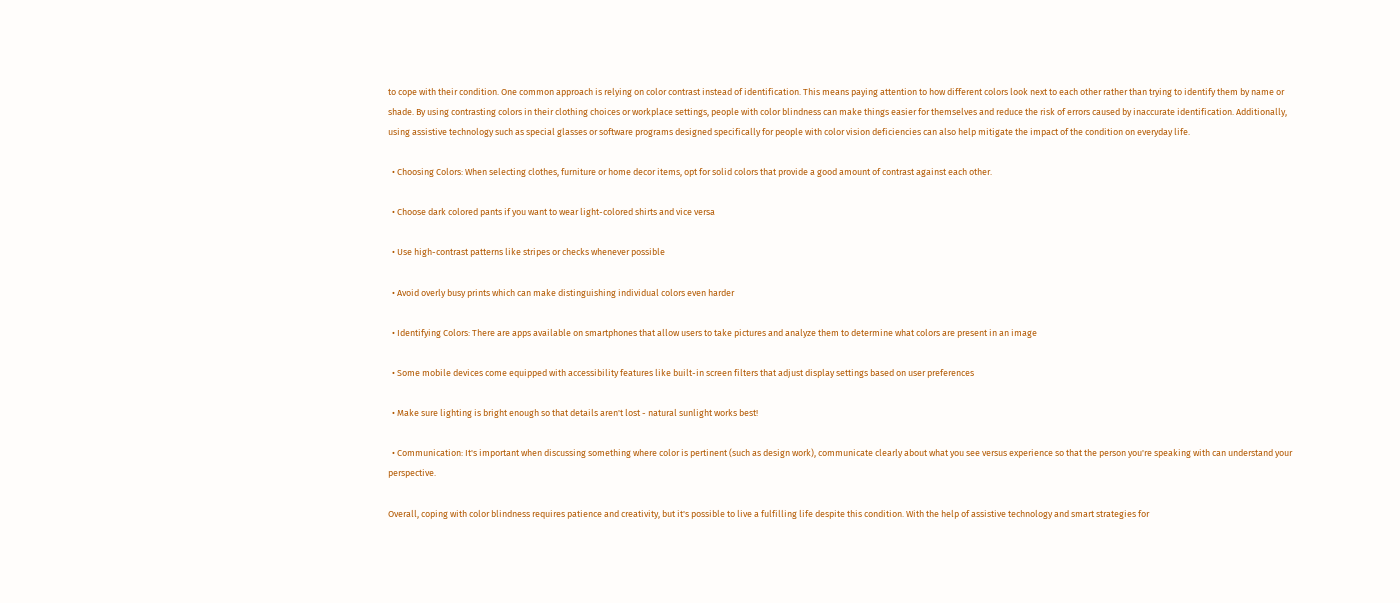to cope with their condition. One common approach is relying on color contrast instead of identification. This means paying attention to how different colors look next to each other rather than trying to identify them by name or shade. By using contrasting colors in their clothing choices or workplace settings, people with color blindness can make things easier for themselves and reduce the risk of errors caused by inaccurate identification. Additionally, using assistive technology such as special glasses or software programs designed specifically for people with color vision deficiencies can also help mitigate the impact of the condition on everyday life.

  • Choosing Colors: When selecting clothes, furniture or home decor items, opt for solid colors that provide a good amount of contrast against each other.

  • Choose dark colored pants if you want to wear light-colored shirts and vice versa

  • Use high-contrast patterns like stripes or checks whenever possible

  • Avoid overly busy prints which can make distinguishing individual colors even harder

  • Identifying Colors: There are apps available on smartphones that allow users to take pictures and analyze them to determine what colors are present in an image

  • Some mobile devices come equipped with accessibility features like built-in screen filters that adjust display settings based on user preferences

  • Make sure lighting is bright enough so that details aren't lost - natural sunlight works best!

  • Communication: It's important when discussing something where color is pertinent (such as design work), communicate clearly about what you see versus experience so that the person you're speaking with can understand your perspective.

Overall, coping with color blindness requires patience and creativity, but it's possible to live a fulfilling life despite this condition. With the help of assistive technology and smart strategies for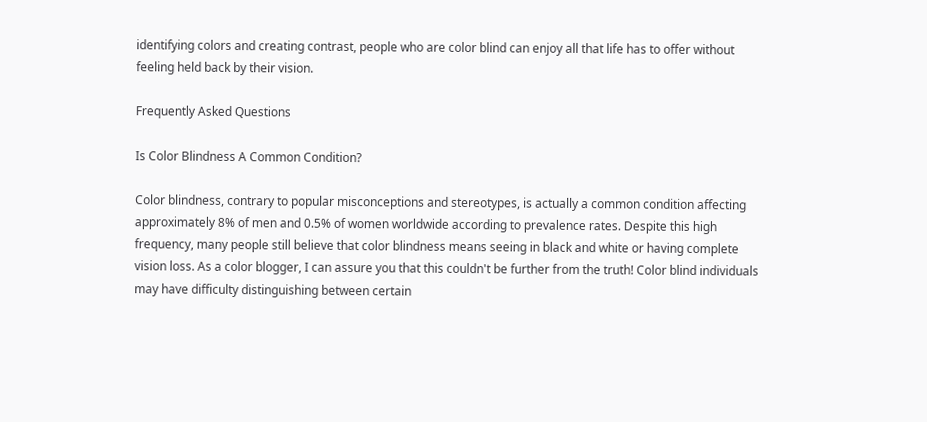identifying colors and creating contrast, people who are color blind can enjoy all that life has to offer without feeling held back by their vision.

Frequently Asked Questions

Is Color Blindness A Common Condition?

Color blindness, contrary to popular misconceptions and stereotypes, is actually a common condition affecting approximately 8% of men and 0.5% of women worldwide according to prevalence rates. Despite this high frequency, many people still believe that color blindness means seeing in black and white or having complete vision loss. As a color blogger, I can assure you that this couldn't be further from the truth! Color blind individuals may have difficulty distinguishing between certain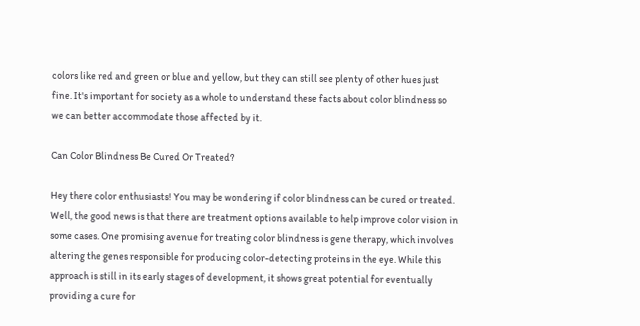colors like red and green or blue and yellow, but they can still see plenty of other hues just fine. It's important for society as a whole to understand these facts about color blindness so we can better accommodate those affected by it.

Can Color Blindness Be Cured Or Treated?

Hey there color enthusiasts! You may be wondering if color blindness can be cured or treated. Well, the good news is that there are treatment options available to help improve color vision in some cases. One promising avenue for treating color blindness is gene therapy, which involves altering the genes responsible for producing color-detecting proteins in the eye. While this approach is still in its early stages of development, it shows great potential for eventually providing a cure for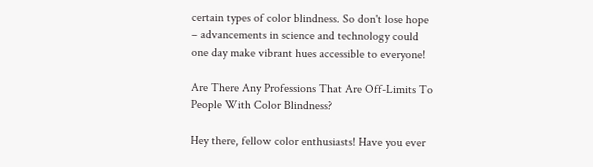certain types of color blindness. So don't lose hope – advancements in science and technology could one day make vibrant hues accessible to everyone!

Are There Any Professions That Are Off-Limits To People With Color Blindness?

Hey there, fellow color enthusiasts! Have you ever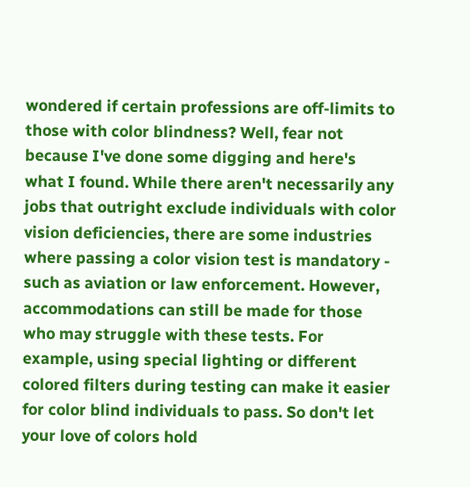wondered if certain professions are off-limits to those with color blindness? Well, fear not because I've done some digging and here's what I found. While there aren't necessarily any jobs that outright exclude individuals with color vision deficiencies, there are some industries where passing a color vision test is mandatory - such as aviation or law enforcement. However, accommodations can still be made for those who may struggle with these tests. For example, using special lighting or different colored filters during testing can make it easier for color blind individuals to pass. So don't let your love of colors hold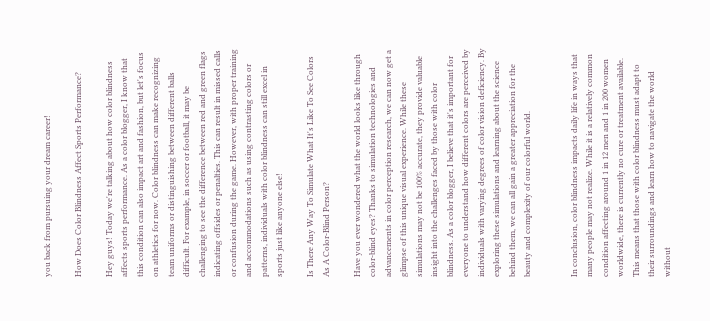you back from pursuing your dream career!

How Does Color Blindness Affect Sports Performance?

Hey guys! Today we're talking about how color blindness affects sports performance. As a color blogger, I know that this condition can also impact art and fashion, but let's focus on athletics for now. Color blindness can make recognizing team uniforms or distinguishing between different balls difficult. For example, in soccer or football, it may be challenging to see the difference between red and green flags indicating offsides or penalties. This can result in missed calls or confusion during the game. However, with proper training and accommodations such as using contrasting colors or patterns, individuals with color blindness can still excel in sports just like anyone else!

Is There Any Way To Simulate What It's Like To See Colors As A Color-Blind Person?

Have you ever wondered what the world looks like through color-blind eyes? Thanks to simulation technologies and advancements in color perception research, we can now get a glimpse of this unique visual experience. While these simulations may not be 100% accurate, they provide valuable insight into the challenges faced by those with color blindness. As a color blogger, I believe that it's important for everyone to understand how different colors are perceived by individuals with varying degrees of color vision deficiency. By exploring these simulations and learning about the science behind them, we can all gain a greater appreciation for the beauty and complexity of our colorful world.


In conclusion, color blindness impacts daily life in ways that many people may not realize. While it is a relatively common condition affecting around 1 in 12 men and 1 in 200 women worldwide, there is currently no cure or treatment available. This means that those with color blindness must adapt to their surroundings and learn how to navigate the world without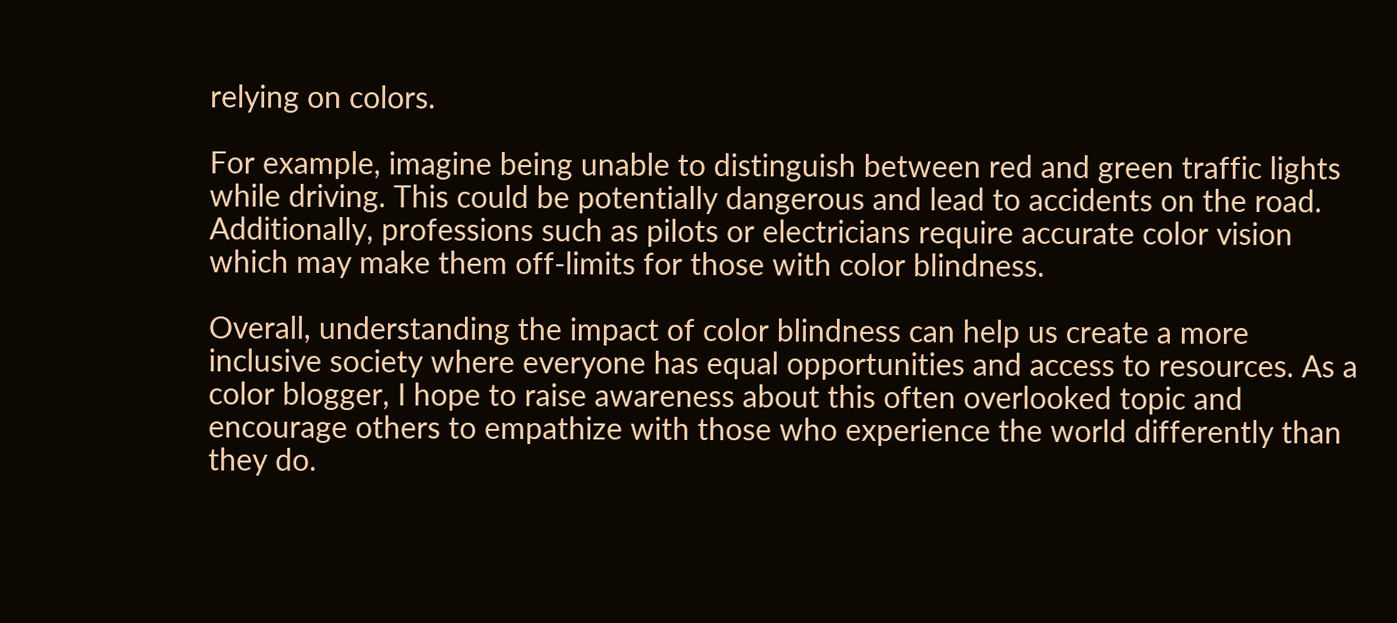relying on colors.

For example, imagine being unable to distinguish between red and green traffic lights while driving. This could be potentially dangerous and lead to accidents on the road. Additionally, professions such as pilots or electricians require accurate color vision which may make them off-limits for those with color blindness.

Overall, understanding the impact of color blindness can help us create a more inclusive society where everyone has equal opportunities and access to resources. As a color blogger, I hope to raise awareness about this often overlooked topic and encourage others to empathize with those who experience the world differently than they do.